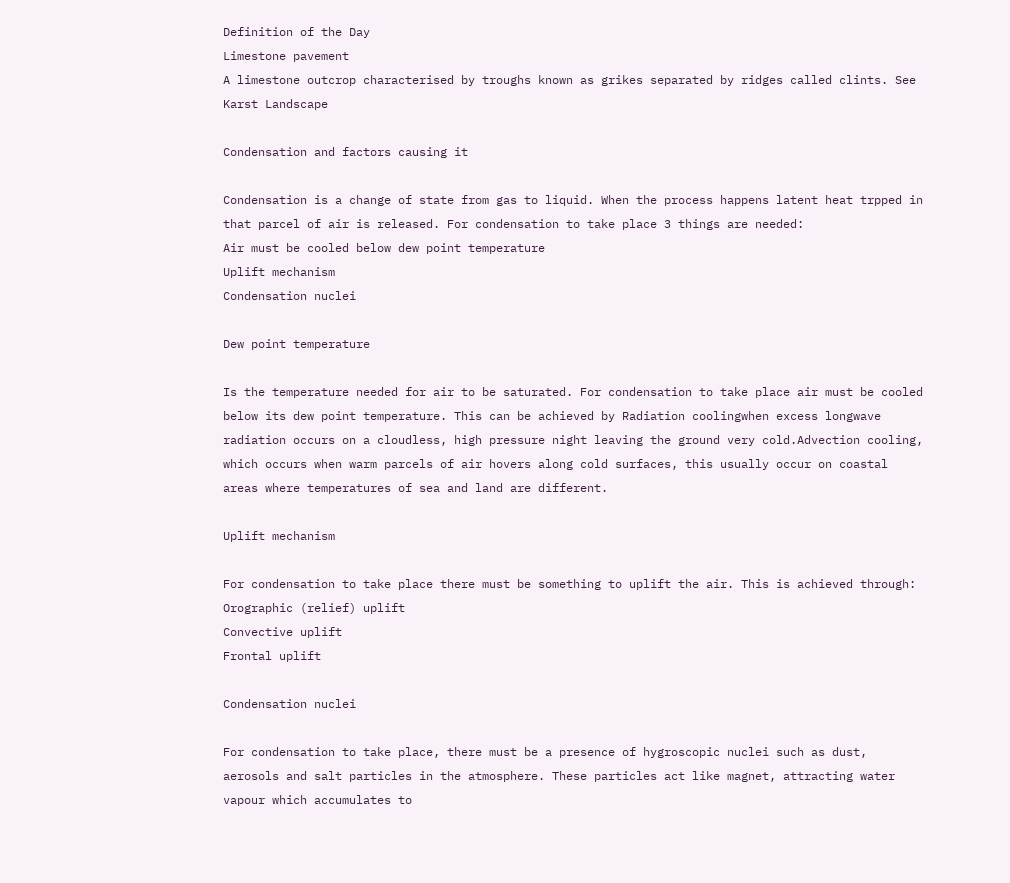Definition of the Day
Limestone pavement
A limestone outcrop characterised by troughs known as grikes separated by ridges called clints. See Karst Landscape

Condensation and factors causing it

Condensation is a change of state from gas to liquid. When the process happens latent heat trpped in that parcel of air is released. For condensation to take place 3 things are needed:
Air must be cooled below dew point temperature
Uplift mechanism
Condensation nuclei

Dew point temperature

Is the temperature needed for air to be saturated. For condensation to take place air must be cooled below its dew point temperature. This can be achieved by Radiation coolingwhen excess longwave radiation occurs on a cloudless, high pressure night leaving the ground very cold.Advection cooling, which occurs when warm parcels of air hovers along cold surfaces, this usually occur on coastal areas where temperatures of sea and land are different.

Uplift mechanism

For condensation to take place there must be something to uplift the air. This is achieved through:
Orographic (relief) uplift
Convective uplift
Frontal uplift

Condensation nuclei

For condensation to take place, there must be a presence of hygroscopic nuclei such as dust, aerosols and salt particles in the atmosphere. These particles act like magnet, attracting water vapour which accumulates to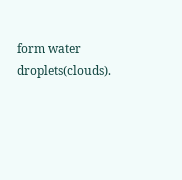form water droplets(clouds).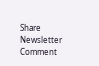Share Newsletter
Comment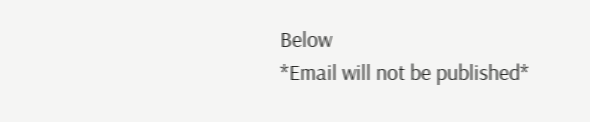Below
*Email will not be published*